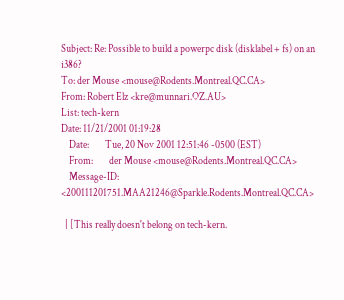Subject: Re: Possible to build a powerpc disk (disklabel + fs) on an i386?
To: der Mouse <mouse@Rodents.Montreal.QC.CA>
From: Robert Elz <kre@munnari.OZ.AU>
List: tech-kern
Date: 11/21/2001 01:19:28
    Date:        Tue, 20 Nov 2001 12:51:46 -0500 (EST)
    From:        der Mouse <mouse@Rodents.Montreal.QC.CA>
    Message-ID:  <200111201751.MAA21246@Sparkle.Rodents.Montreal.QC.CA>

  | [This really doesn't belong on tech-kern.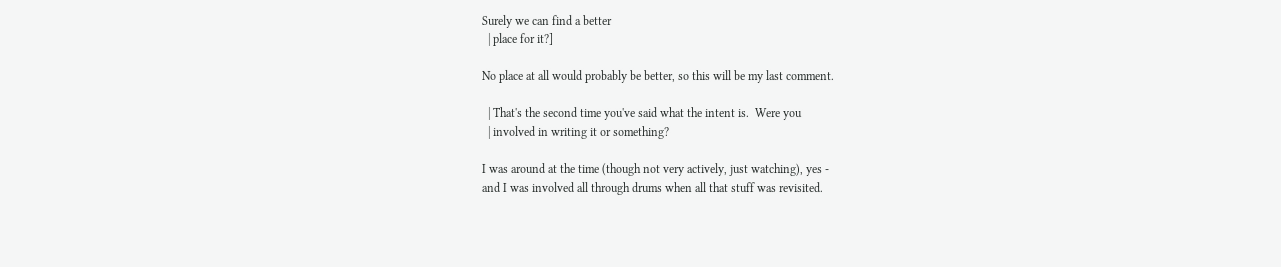Surely we can find a better
  | place for it?]

No place at all would probably be better, so this will be my last comment.

  | That's the second time you've said what the intent is.  Were you
  | involved in writing it or something?

I was around at the time (though not very actively, just watching), yes -
and I was involved all through drums when all that stuff was revisited.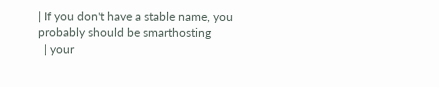| If you don't have a stable name, you probably should be smarthosting
  | your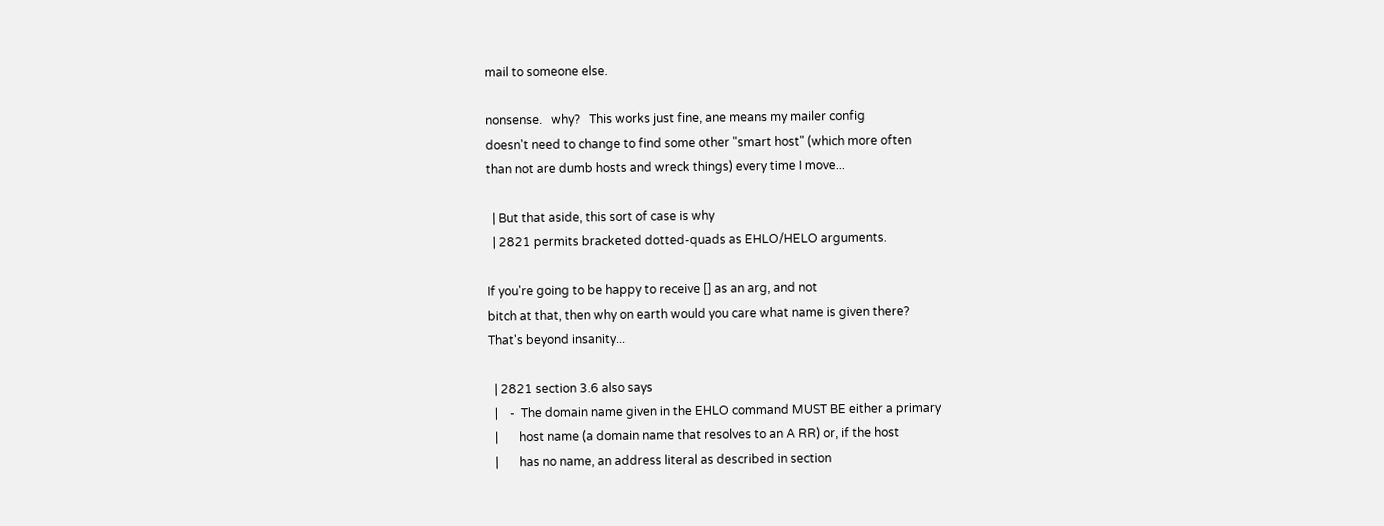mail to someone else.

nonsense.   why?   This works just fine, ane means my mailer config
doesn't need to change to find some other "smart host" (which more often
than not are dumb hosts and wreck things) every time I move...

  | But that aside, this sort of case is why
  | 2821 permits bracketed dotted-quads as EHLO/HELO arguments.

If you're going to be happy to receive [] as an arg, and not
bitch at that, then why on earth would you care what name is given there?
That's beyond insanity...

  | 2821 section 3.6 also says
  |    -  The domain name given in the EHLO command MUST BE either a primary
  |       host name (a domain name that resolves to an A RR) or, if the host
  |       has no name, an address literal as described in section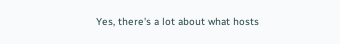Yes, there's a lot about what hosts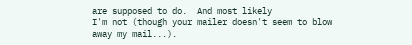are supposed to do.  And most likely
I'm not (though your mailer doesn't seem to blow away my mail...).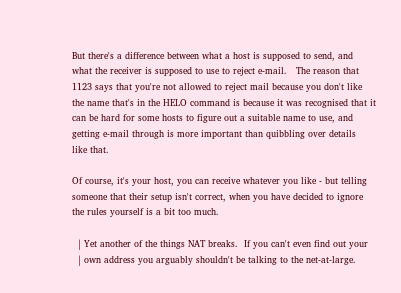But there's a difference between what a host is supposed to send, and
what the receiver is supposed to use to reject e-mail.   The reason that
1123 says that you're not allowed to reject mail because you don't like
the name that's in the HELO command is because it was recognised that it
can be hard for some hosts to figure out a suitable name to use, and
getting e-mail through is more important than quibbling over details
like that.

Of course, it's your host, you can receive whatever you like - but telling
someone that their setup isn't correct, when you have decided to ignore
the rules yourself is a bit too much.

  | Yet another of the things NAT breaks.  If you can't even find out your
  | own address you arguably shouldn't be talking to the net-at-large.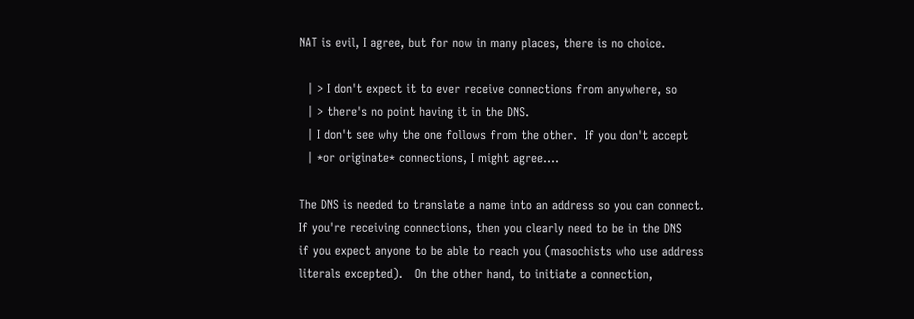NAT is evil, I agree, but for now in many places, there is no choice.

  | > I don't expect it to ever receive connections from anywhere, so
  | > there's no point having it in the DNS.
  | I don't see why the one follows from the other.  If you don't accept
  | *or originate* connections, I might agree....

The DNS is needed to translate a name into an address so you can connect.
If you're receiving connections, then you clearly need to be in the DNS
if you expect anyone to be able to reach you (masochists who use address
literals excepted).   On the other hand, to initiate a connection,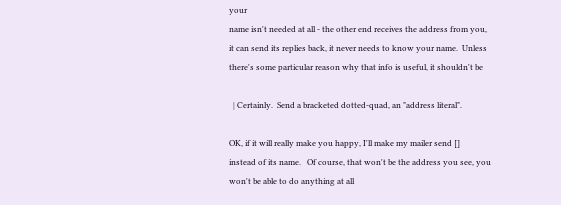your
name isn't needed at all - the other end receives the address from you,
it can send its replies back, it never needs to know your name.  Unless
there's some particular reason why that info is useful, it shouldn't be

  | Certainly.  Send a bracketed dotted-quad, an "address literal".

OK, if it will really make you happy, I'll make my mailer send []
instead of its name.   Of course, that won't be the address you see, you
won't be able to do anything at all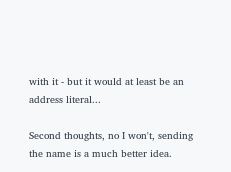with it - but it would at least be an
address literal...

Second thoughts, no I won't, sending the name is a much better idea.